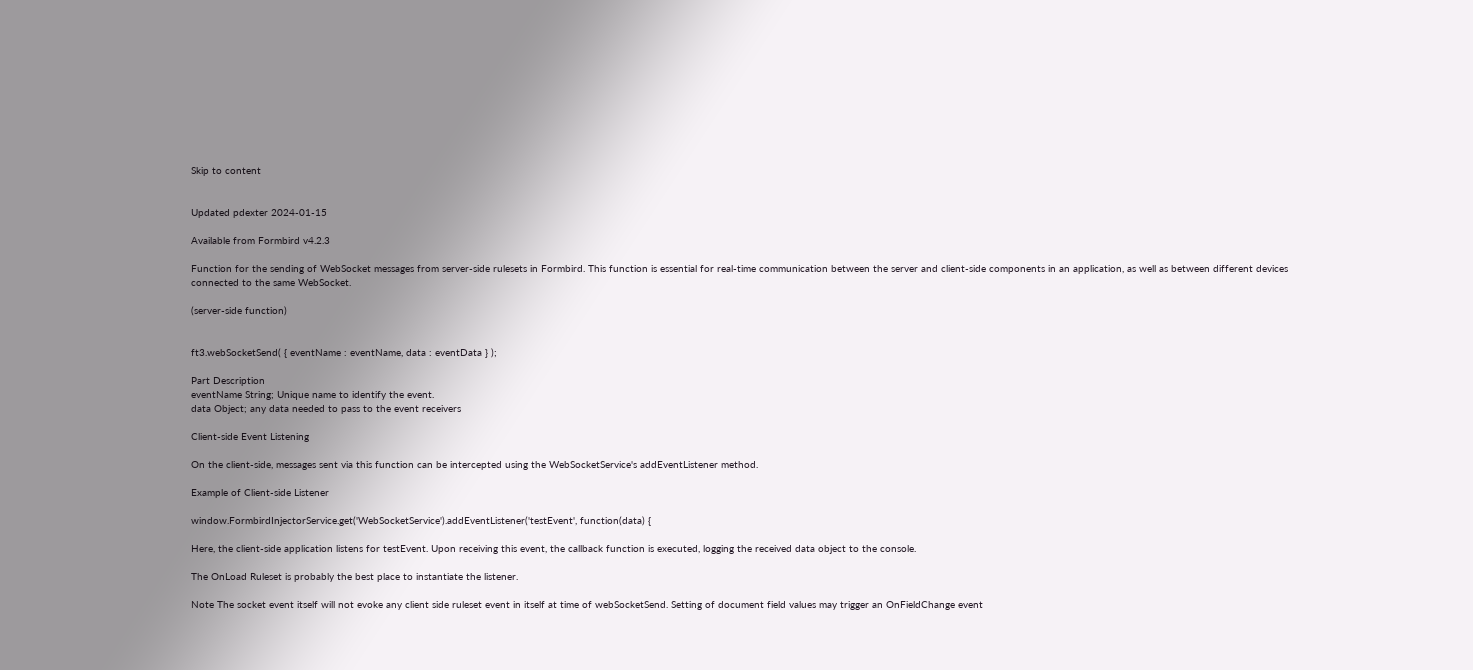Skip to content


Updated pdexter 2024-01-15

Available from Formbird v4.2.3

Function for the sending of WebSocket messages from server-side rulesets in Formbird. This function is essential for real-time communication between the server and client-side components in an application, as well as between different devices connected to the same WebSocket.

(server-side function)


ft3.webSocketSend( { eventName : eventName, data : eventData } );

Part Description
eventName String; Unique name to identify the event.
data Object; any data needed to pass to the event receivers

Client-side Event Listening

On the client-side, messages sent via this function can be intercepted using the WebSocketService's addEventListener method.

Example of Client-side Listener

window.FormbirdInjectorService.get('WebSocketService').addEventListener('testEvent', function(data) {

Here, the client-side application listens for testEvent. Upon receiving this event, the callback function is executed, logging the received data object to the console.

The OnLoad Ruleset is probably the best place to instantiate the listener.

Note The socket event itself will not evoke any client side ruleset event in itself at time of webSocketSend. Setting of document field values may trigger an OnFieldChange event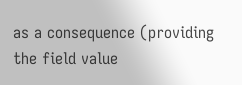as a consequence (providing the field value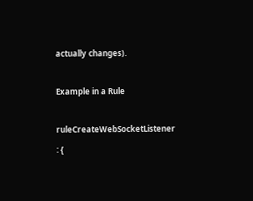actually changes).

Example in a Rule

ruleCreateWebSocketListener : {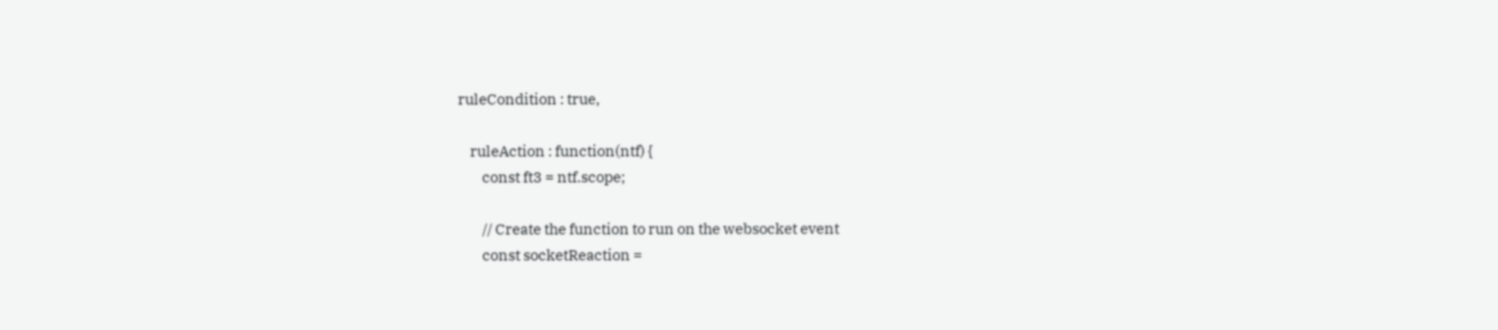ruleCondition : true,

    ruleAction : function(ntf) {
        const ft3 = ntf.scope;

        // Create the function to run on the websocket event
        const socketReaction =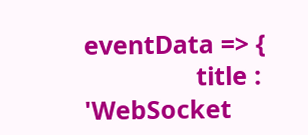eventData => {
                title : 'WebSocket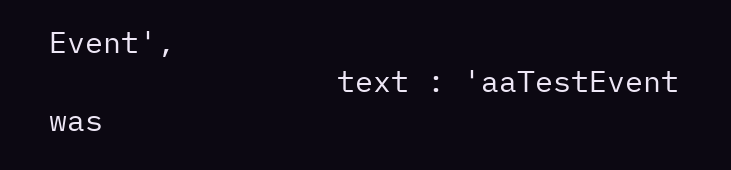Event',
                text : 'aaTestEvent was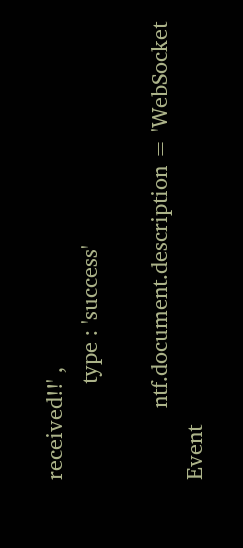received!!' ,
                type : 'success'

            ntf.document.description = 'WebSocket Event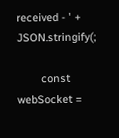received - ' + JSON.stringify(;

        const webSocket =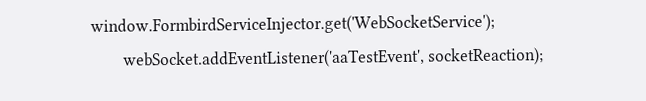window.FormbirdServiceInjector.get('WebSocketService');
        webSocket.addEventListener('aaTestEvent', socketReaction);